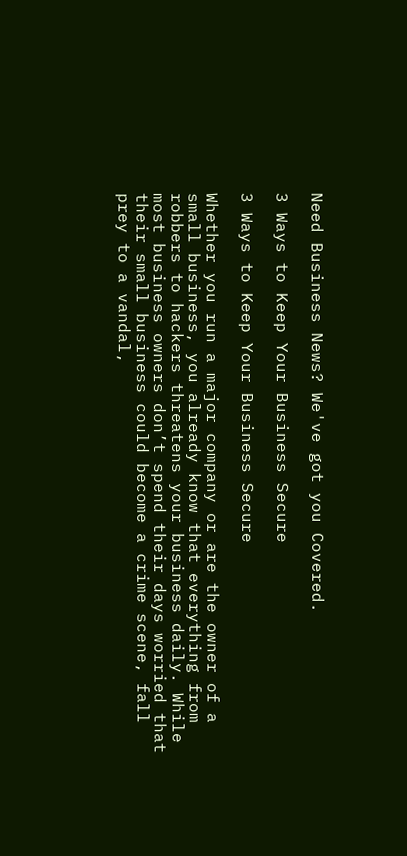Need Business News? We've got you Covered.

3 Ways to Keep Your Business Secure

3 Ways to Keep Your Business Secure

Whether you run a major company or are the owner of a small business, you already know that everything from robbers to hackers threatens your business daily. While most business owners don’t spend their days worried that their small business could become a crime scene, fall prey to a vandal,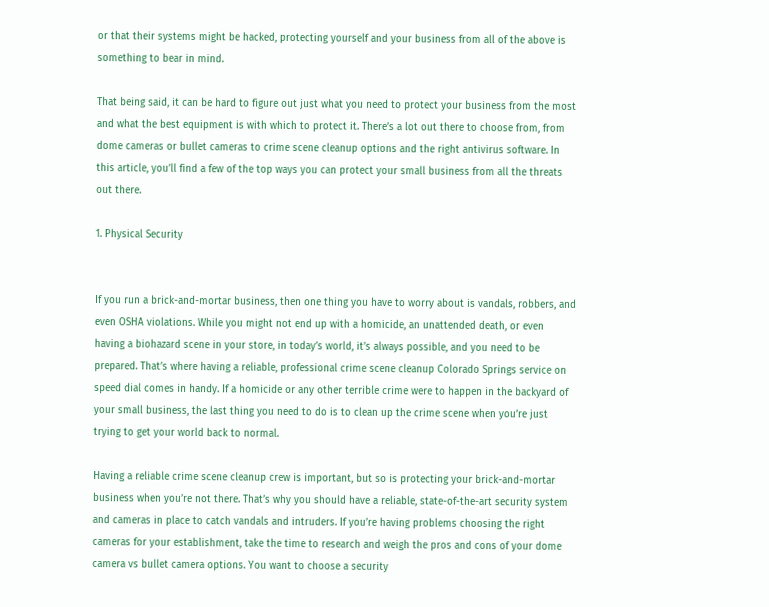or that their systems might be hacked, protecting yourself and your business from all of the above is something to bear in mind.

That being said, it can be hard to figure out just what you need to protect your business from the most and what the best equipment is with which to protect it. There’s a lot out there to choose from, from dome cameras or bullet cameras to crime scene cleanup options and the right antivirus software. In this article, you’ll find a few of the top ways you can protect your small business from all the threats out there.

1. Physical Security


If you run a brick-and-mortar business, then one thing you have to worry about is vandals, robbers, and even OSHA violations. While you might not end up with a homicide, an unattended death, or even having a biohazard scene in your store, in today’s world, it’s always possible, and you need to be prepared. That’s where having a reliable, professional crime scene cleanup Colorado Springs service on speed dial comes in handy. If a homicide or any other terrible crime were to happen in the backyard of your small business, the last thing you need to do is to clean up the crime scene when you’re just trying to get your world back to normal.

Having a reliable crime scene cleanup crew is important, but so is protecting your brick-and-mortar business when you’re not there. That’s why you should have a reliable, state-of-the-art security system and cameras in place to catch vandals and intruders. If you’re having problems choosing the right cameras for your establishment, take the time to research and weigh the pros and cons of your dome camera vs bullet camera options. You want to choose a security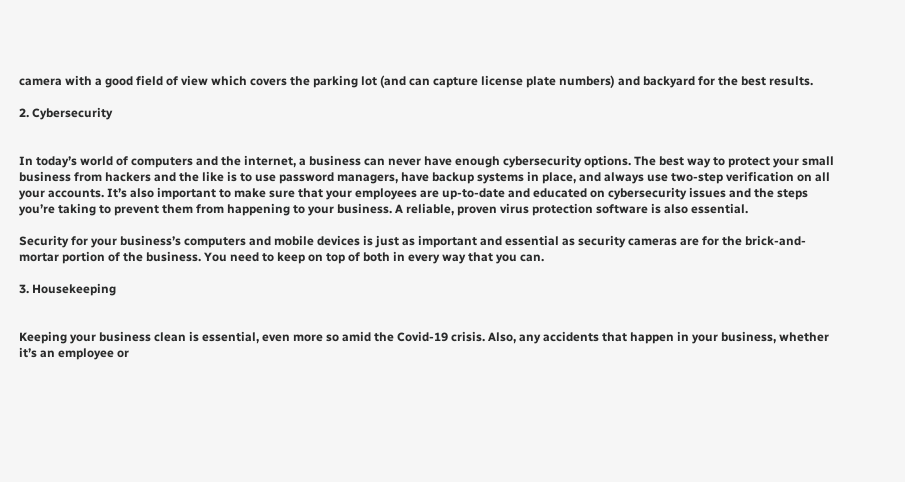camera with a good field of view which covers the parking lot (and can capture license plate numbers) and backyard for the best results.

2. Cybersecurity


In today’s world of computers and the internet, a business can never have enough cybersecurity options. The best way to protect your small business from hackers and the like is to use password managers, have backup systems in place, and always use two-step verification on all your accounts. It’s also important to make sure that your employees are up-to-date and educated on cybersecurity issues and the steps you’re taking to prevent them from happening to your business. A reliable, proven virus protection software is also essential.

Security for your business’s computers and mobile devices is just as important and essential as security cameras are for the brick-and-mortar portion of the business. You need to keep on top of both in every way that you can.

3. Housekeeping


Keeping your business clean is essential, even more so amid the Covid-19 crisis. Also, any accidents that happen in your business, whether it’s an employee or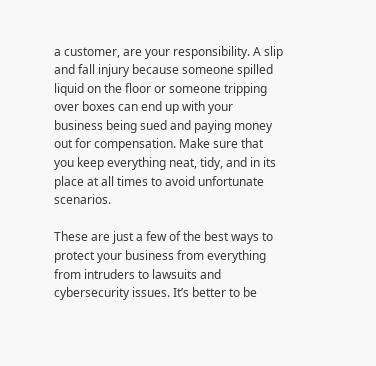a customer, are your responsibility. A slip and fall injury because someone spilled liquid on the floor or someone tripping over boxes can end up with your business being sued and paying money out for compensation. Make sure that you keep everything neat, tidy, and in its place at all times to avoid unfortunate scenarios.

These are just a few of the best ways to protect your business from everything from intruders to lawsuits and cybersecurity issues. It’s better to be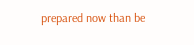prepared now than be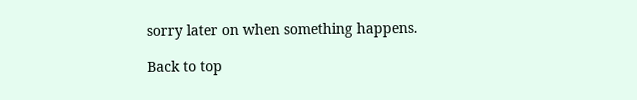sorry later on when something happens.

Back to top